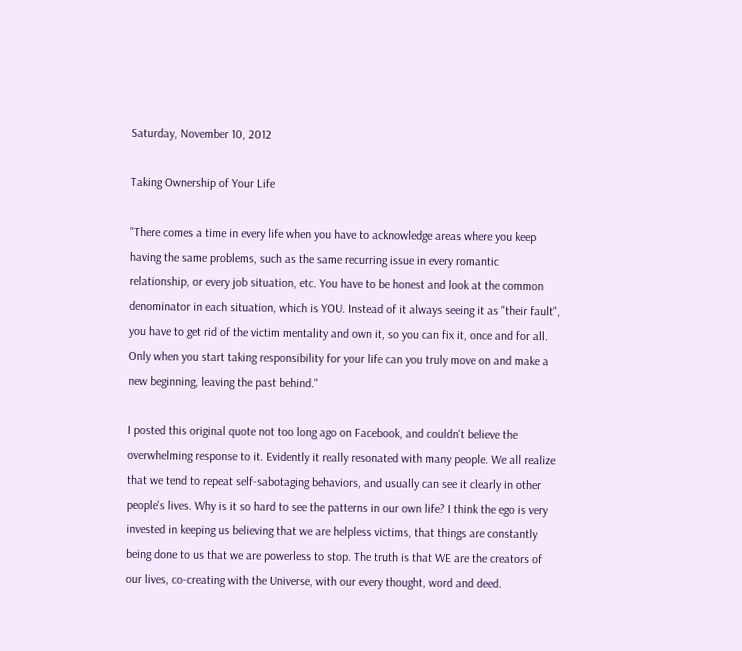Saturday, November 10, 2012

Taking Ownership of Your Life

"There comes a time in every life when you have to acknowledge areas where you keep having the same problems, such as the same recurring issue in every romantic relationship, or every job situation, etc. You have to be honest and look at the common denominator in each situation, which is YOU. Instead of it always seeing it as "their fault", you have to get rid of the victim mentality and own it, so you can fix it, once and for all. Only when you start taking responsibility for your life can you truly move on and make a new beginning, leaving the past behind."

I posted this original quote not too long ago on Facebook, and couldn't believe the overwhelming response to it. Evidently it really resonated with many people. We all realize that we tend to repeat self-sabotaging behaviors, and usually can see it clearly in other people's lives. Why is it so hard to see the patterns in our own life? I think the ego is very invested in keeping us believing that we are helpless victims, that things are constantly being done to us that we are powerless to stop. The truth is that WE are the creators of our lives, co-creating with the Universe, with our every thought, word and deed.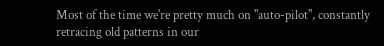Most of the time we're pretty much on "auto-pilot", constantly retracing old patterns in our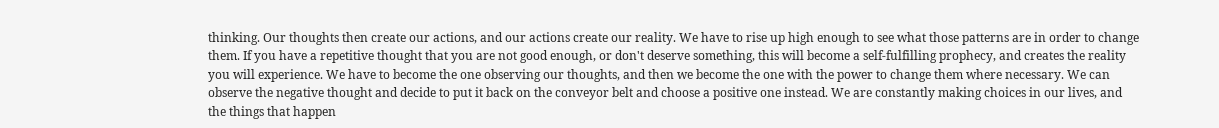thinking. Our thoughts then create our actions, and our actions create our reality. We have to rise up high enough to see what those patterns are in order to change them. If you have a repetitive thought that you are not good enough, or don't deserve something, this will become a self-fulfilling prophecy, and creates the reality you will experience. We have to become the one observing our thoughts, and then we become the one with the power to change them where necessary. We can observe the negative thought and decide to put it back on the conveyor belt and choose a positive one instead. We are constantly making choices in our lives, and the things that happen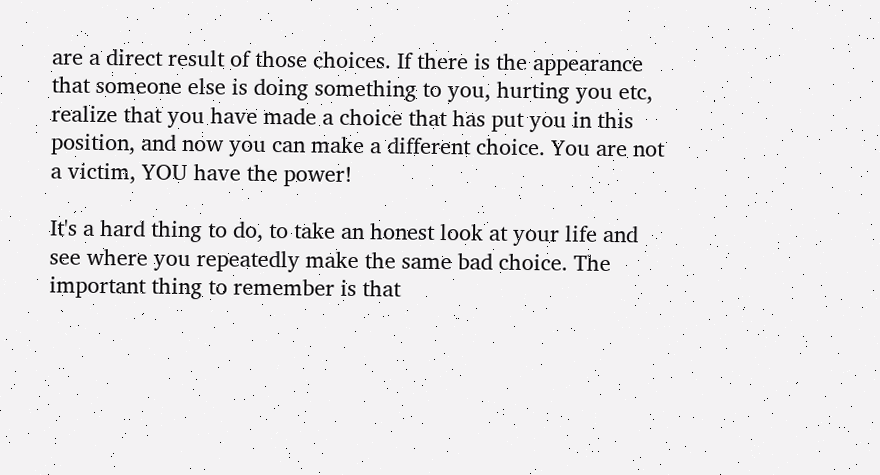are a direct result of those choices. If there is the appearance that someone else is doing something to you, hurting you etc, realize that you have made a choice that has put you in this position, and now you can make a different choice. You are not a victim, YOU have the power!

It's a hard thing to do, to take an honest look at your life and see where you repeatedly make the same bad choice. The important thing to remember is that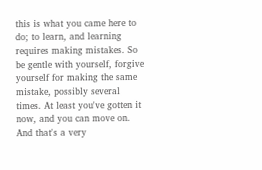this is what you came here to do; to learn, and learning requires making mistakes. So be gentle with yourself, forgive yourself for making the same mistake, possibly several times. At least you've gotten it now, and you can move on. And that's a very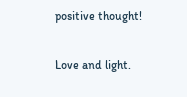positive thought!

Love and light.